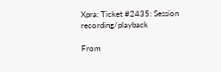Xpra: Ticket #2435: Session recording/playback

From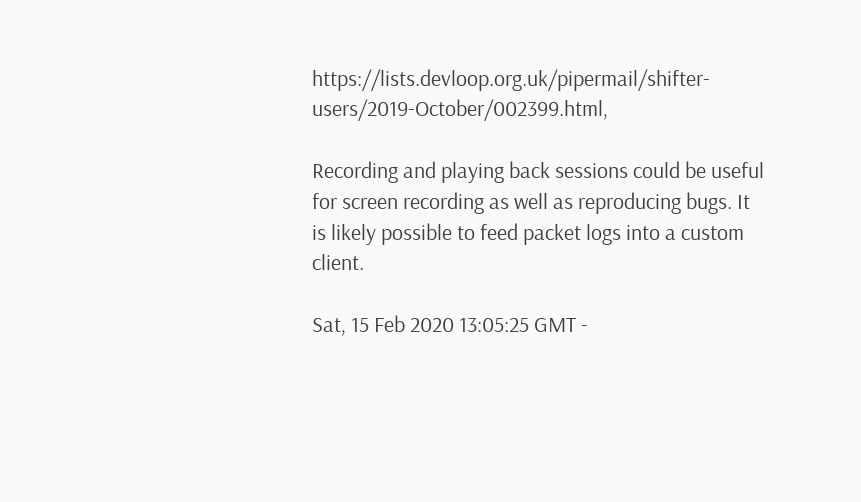https://lists.devloop.org.uk/pipermail/shifter-users/2019-October/002399.html,

Recording and playing back sessions could be useful for screen recording as well as reproducing bugs. It is likely possible to feed packet logs into a custom client.

Sat, 15 Feb 2020 13:05:25 GMT -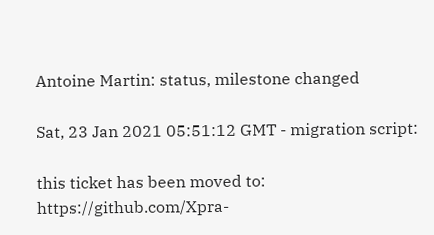Antoine Martin: status, milestone changed

Sat, 23 Jan 2021 05:51:12 GMT - migration script:

this ticket has been moved to: https://github.com/Xpra-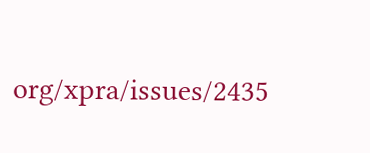org/xpra/issues/2435